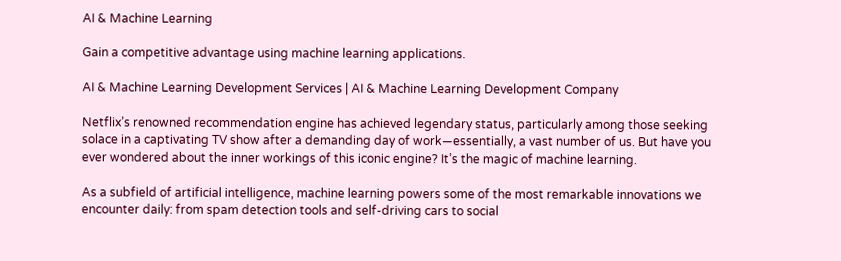AI & Machine Learning

Gain a competitive advantage using machine learning applications.

AI & Machine Learning Development Services | AI & Machine Learning Development Company

Netflix’s renowned recommendation engine has achieved legendary status, particularly among those seeking solace in a captivating TV show after a demanding day of work—essentially, a vast number of us. But have you ever wondered about the inner workings of this iconic engine? It’s the magic of machine learning.

As a subfield of artificial intelligence, machine learning powers some of the most remarkable innovations we encounter daily: from spam detection tools and self-driving cars to social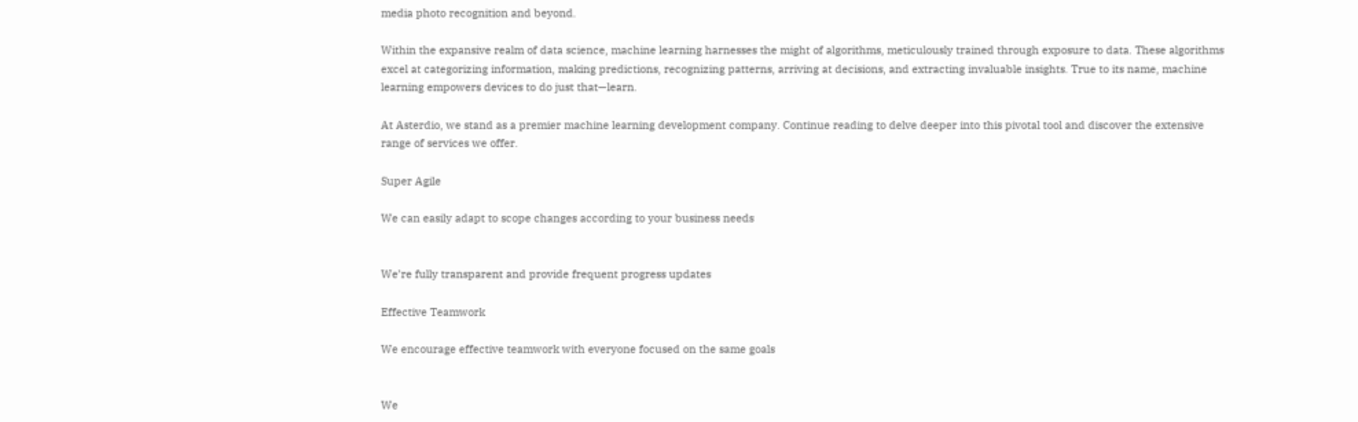media photo recognition and beyond.

Within the expansive realm of data science, machine learning harnesses the might of algorithms, meticulously trained through exposure to data. These algorithms excel at categorizing information, making predictions, recognizing patterns, arriving at decisions, and extracting invaluable insights. True to its name, machine learning empowers devices to do just that—learn.

At Asterdio, we stand as a premier machine learning development company. Continue reading to delve deeper into this pivotal tool and discover the extensive range of services we offer.

Super Agile

We can easily adapt to scope changes according to your business needs


We’re fully transparent and provide frequent progress updates

Effective Teamwork

We encourage effective teamwork with everyone focused on the same goals


We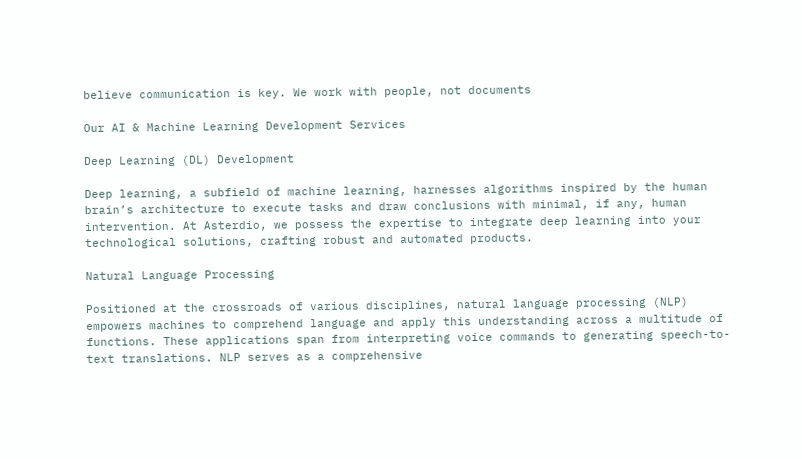believe communication is key. We work with people, not documents

Our AI & Machine Learning Development Services

Deep Learning (DL) Development

Deep learning, a subfield of machine learning, harnesses algorithms inspired by the human brain’s architecture to execute tasks and draw conclusions with minimal, if any, human intervention. At Asterdio, we possess the expertise to integrate deep learning into your technological solutions, crafting robust and automated products.

Natural Language Processing

Positioned at the crossroads of various disciplines, natural language processing (NLP) empowers machines to comprehend language and apply this understanding across a multitude of functions. These applications span from interpreting voice commands to generating speech-to-text translations. NLP serves as a comprehensive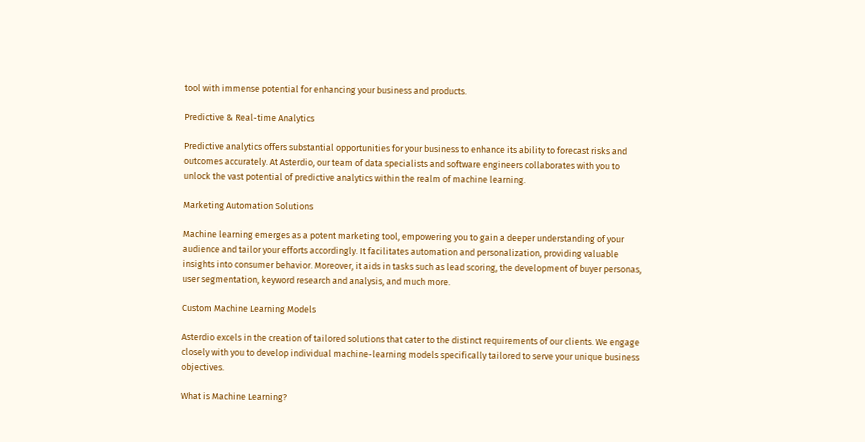tool with immense potential for enhancing your business and products.

Predictive & Real-time Analytics

Predictive analytics offers substantial opportunities for your business to enhance its ability to forecast risks and outcomes accurately. At Asterdio, our team of data specialists and software engineers collaborates with you to unlock the vast potential of predictive analytics within the realm of machine learning.

Marketing Automation Solutions

Machine learning emerges as a potent marketing tool, empowering you to gain a deeper understanding of your audience and tailor your efforts accordingly. It facilitates automation and personalization, providing valuable insights into consumer behavior. Moreover, it aids in tasks such as lead scoring, the development of buyer personas, user segmentation, keyword research and analysis, and much more.

Custom Machine Learning Models

Asterdio excels in the creation of tailored solutions that cater to the distinct requirements of our clients. We engage closely with you to develop individual machine-learning models specifically tailored to serve your unique business objectives.

What is Machine Learning?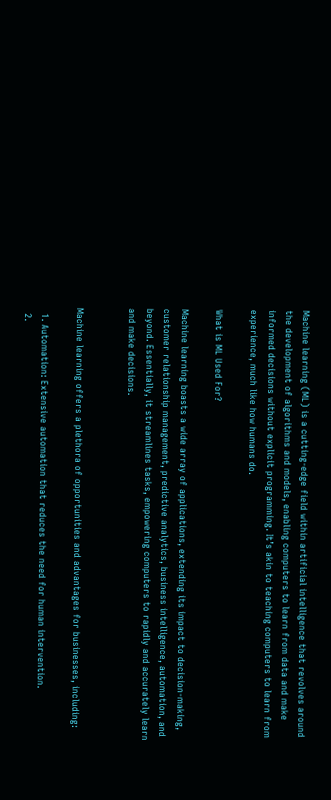Machine learning (ML) is a cutting-edge field within artificial intelligence that revolves around the development of algorithms and models, enabling computers to learn from data and make informed decisions without explicit programming. It’s akin to teaching computers to learn from experience, much like how humans do.

What is ML Used For?

Machine learning boasts a wide array of applications, extending its impact to decision-making, customer relationship management, predictive analytics, business intelligence, automation, and beyond. Essentially, it streamlines tasks, empowering computers to rapidly and accurately learn and make decisions.


Machine learning offers a plethora of opportunities and advantages for businesses, including:

  1. Automation: Extensive automation that reduces the need for human intervention.
  2.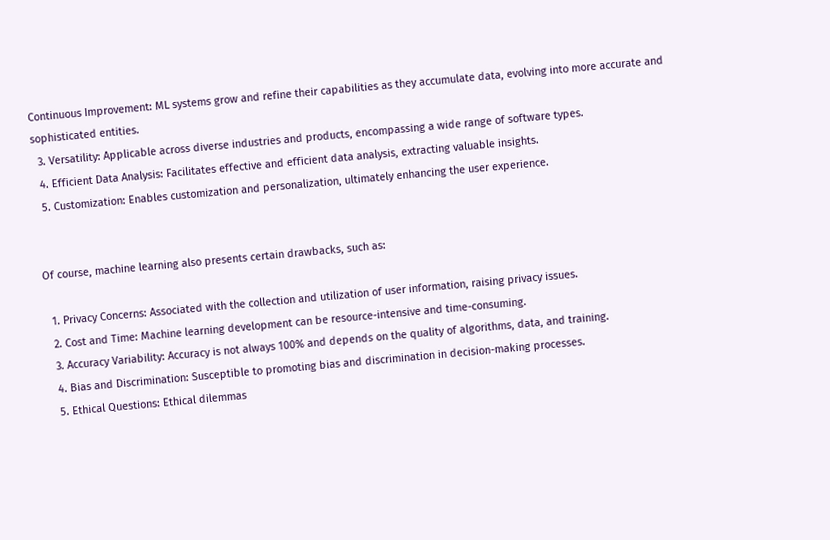Continuous Improvement: ML systems grow and refine their capabilities as they accumulate data, evolving into more accurate and sophisticated entities.
  3. Versatility: Applicable across diverse industries and products, encompassing a wide range of software types.
  4. Efficient Data Analysis: Facilitates effective and efficient data analysis, extracting valuable insights.
  5. Customization: Enables customization and personalization, ultimately enhancing the user experience.


Of course, machine learning also presents certain drawbacks, such as:

  1. Privacy Concerns: Associated with the collection and utilization of user information, raising privacy issues.
  2. Cost and Time: Machine learning development can be resource-intensive and time-consuming.
  3. Accuracy Variability: Accuracy is not always 100% and depends on the quality of algorithms, data, and training.
  4. Bias and Discrimination: Susceptible to promoting bias and discrimination in decision-making processes.
  5. Ethical Questions: Ethical dilemmas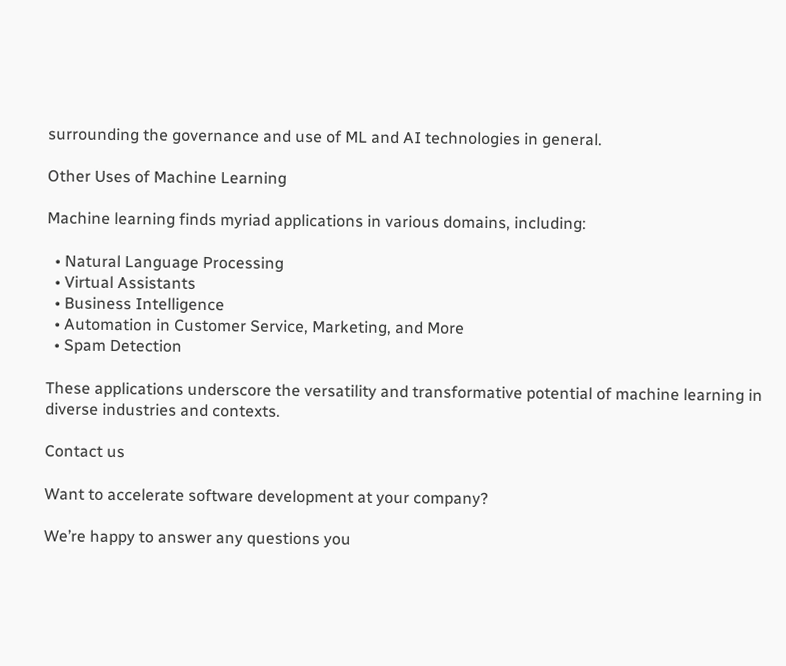surrounding the governance and use of ML and AI technologies in general.

Other Uses of Machine Learning

Machine learning finds myriad applications in various domains, including:

  • Natural Language Processing
  • Virtual Assistants
  • Business Intelligence
  • Automation in Customer Service, Marketing, and More
  • Spam Detection

These applications underscore the versatility and transformative potential of machine learning in diverse industries and contexts.

Contact us

Want to accelerate software development at your company?

We’re happy to answer any questions you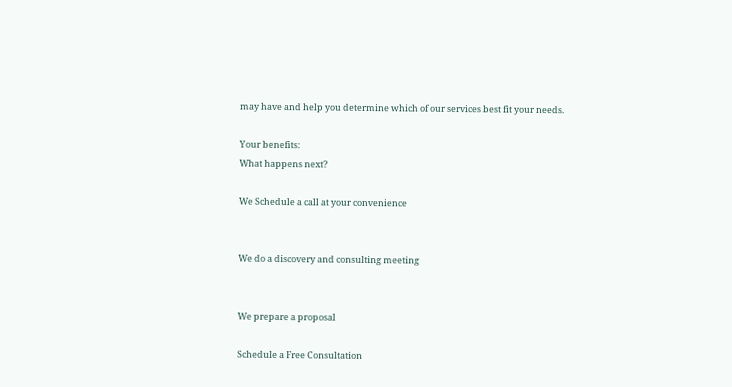may have and help you determine which of our services best fit your needs.

Your benefits:
What happens next?

We Schedule a call at your convenience


We do a discovery and consulting meeting


We prepare a proposal

Schedule a Free Consultation